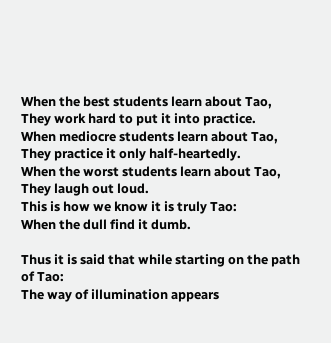When the best students learn about Tao,
They work hard to put it into practice.
When mediocre students learn about Tao,
They practice it only half-heartedly.
When the worst students learn about Tao,
They laugh out loud.
This is how we know it is truly Tao:
When the dull find it dumb.

Thus it is said that while starting on the path of Tao:
The way of illumination appears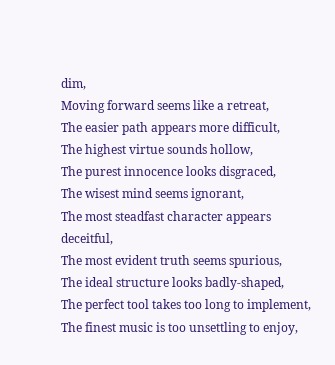dim,
Moving forward seems like a retreat,
The easier path appears more difficult,
The highest virtue sounds hollow,
The purest innocence looks disgraced,
The wisest mind seems ignorant,
The most steadfast character appears deceitful,
The most evident truth seems spurious,
The ideal structure looks badly-shaped,
The perfect tool takes too long to implement,
The finest music is too unsettling to enjoy,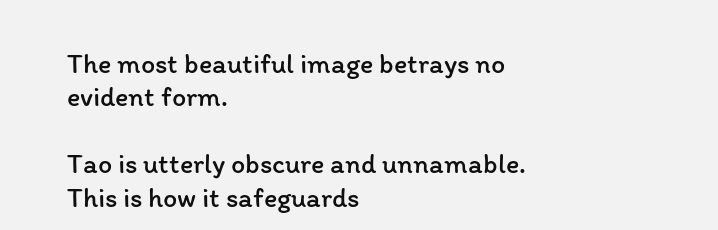The most beautiful image betrays no evident form.

Tao is utterly obscure and unnamable.
This is how it safeguards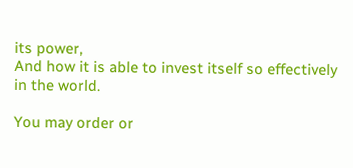its power,
And how it is able to invest itself so effectively in the world.

You may order or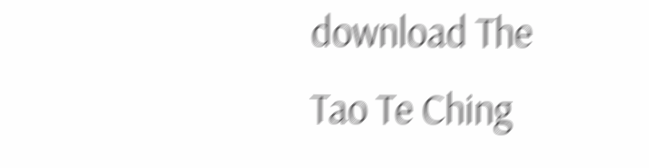download The Tao Te Ching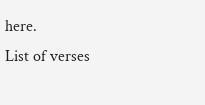here.
List of verses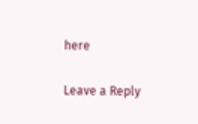here


Leave a Reply